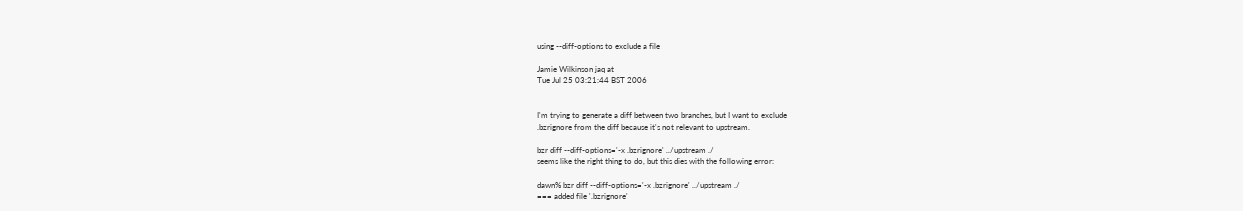using --diff-options to exclude a file

Jamie Wilkinson jaq at
Tue Jul 25 03:21:44 BST 2006


I'm trying to generate a diff between two branches, but I want to exclude
.bzrignore from the diff because it's not relevant to upstream.

bzr diff --diff-options='-x .bzrignore' ../upstream ./
seems like the right thing to do, but this dies with the following error:

dawn% bzr diff --diff-options='-x .bzrignore' ../upstream ./
=== added file '.bzrignore'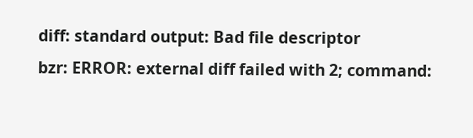diff: standard output: Bad file descriptor
bzr: ERROR: external diff failed with 2; command: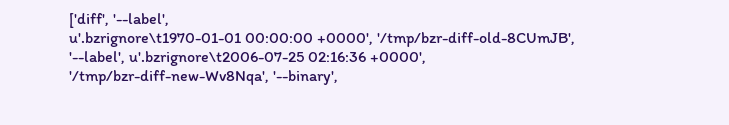['diff', '--label',
u'.bzrignore\t1970-01-01 00:00:00 +0000', '/tmp/bzr-diff-old-8CUmJB',
'--label', u'.bzrignore\t2006-07-25 02:16:36 +0000',
'/tmp/bzr-diff-new-Wv8Nqa', '--binary',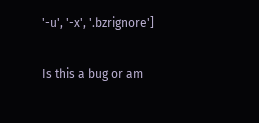'-u', '-x', '.bzrignore']

Is this a bug or am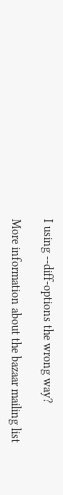I using --diff-options the wrong way?

More information about the bazaar mailing list